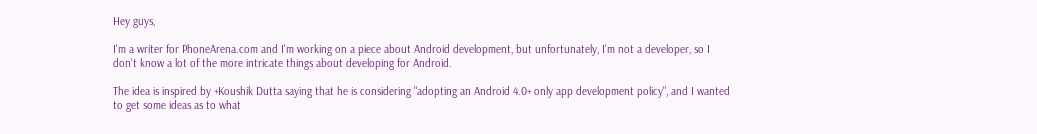Hey guys,

I'm a writer for PhoneArena.com and I'm working on a piece about Android development, but unfortunately, I'm not a developer, so I don't know a lot of the more intricate things about developing for Android.

The idea is inspired by +Koushik Dutta saying that he is considering "adopting an Android 4.0+ only app development policy", and I wanted to get some ideas as to what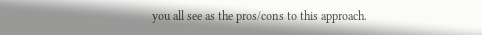you all see as the pros/cons to this approach.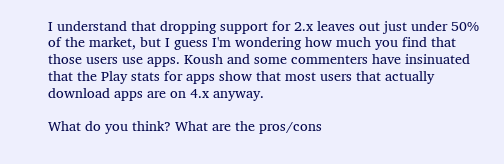I understand that dropping support for 2.x leaves out just under 50% of the market, but I guess I'm wondering how much you find that those users use apps. Koush and some commenters have insinuated that the Play stats for apps show that most users that actually download apps are on 4.x anyway.

What do you think? What are the pros/cons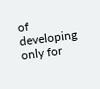of developing only for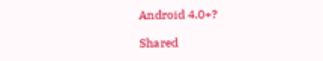Android 4.0+?

Shared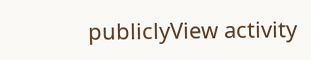publiclyView activity